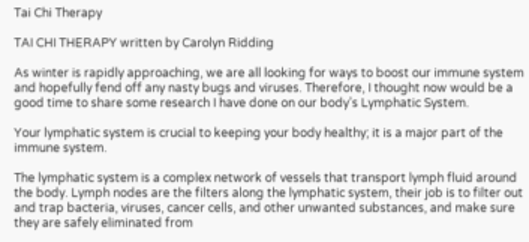Tai Chi Therapy

TAI CHI THERAPY written by Carolyn Ridding

As winter is rapidly approaching, we are all looking for ways to boost our immune system and hopefully fend off any nasty bugs and viruses. Therefore, I thought now would be a good time to share some research I have done on our body’s Lymphatic System.

Your lymphatic system is crucial to keeping your body healthy; it is a major part of the immune system.

The lymphatic system is a complex network of vessels that transport lymph fluid around the body. Lymph nodes are the filters along the lymphatic system, their job is to filter out and trap bacteria, viruses, cancer cells, and other unwanted substances, and make sure they are safely eliminated from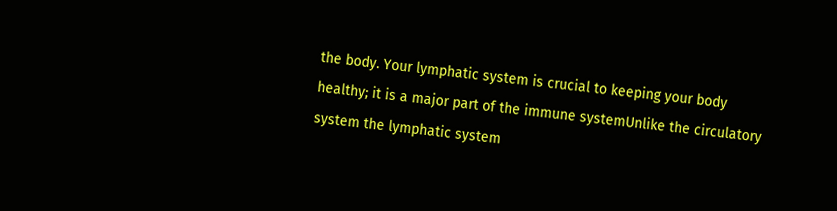the body. Your lymphatic system is crucial to keeping your body healthy; it is a major part of the immune systemUnlike the circulatory system the lymphatic system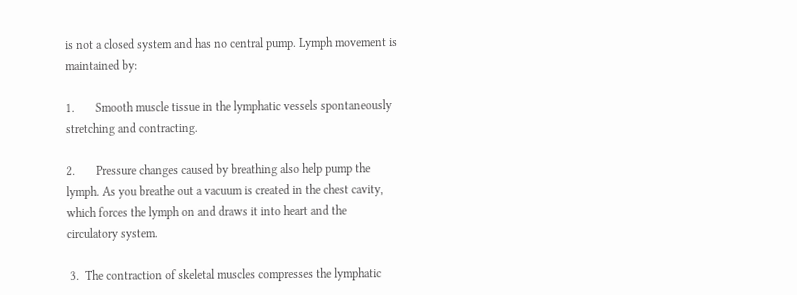is not a closed system and has no central pump. Lymph movement is maintained by:

1.       Smooth muscle tissue in the lymphatic vessels spontaneously stretching and contracting.

2.       Pressure changes caused by breathing also help pump the lymph. As you breathe out a vacuum is created in the chest cavity, which forces the lymph on and draws it into heart and the circulatory system.

 3.  The contraction of skeletal muscles compresses the lymphatic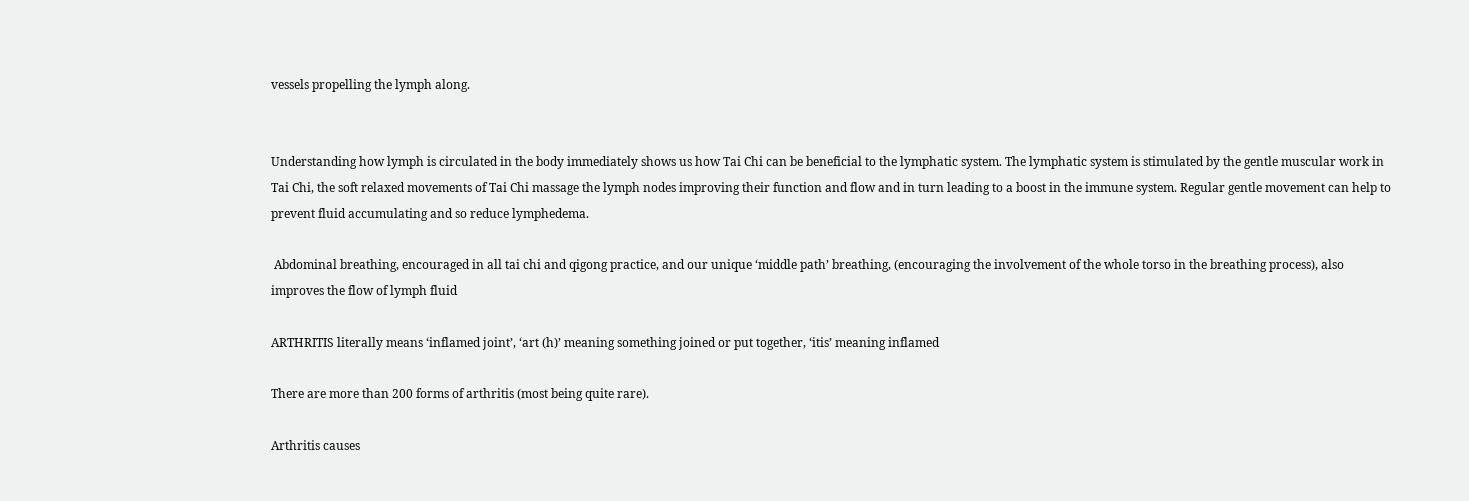vessels propelling the lymph along.


Understanding how lymph is circulated in the body immediately shows us how Tai Chi can be beneficial to the lymphatic system. The lymphatic system is stimulated by the gentle muscular work in Tai Chi, the soft relaxed movements of Tai Chi massage the lymph nodes improving their function and flow and in turn leading to a boost in the immune system. Regular gentle movement can help to prevent fluid accumulating and so reduce lymphedema.

 Abdominal breathing, encouraged in all tai chi and qigong practice, and our unique ‘middle path’ breathing, (encouraging the involvement of the whole torso in the breathing process), also improves the flow of lymph fluid

ARTHRITIS literally means ‘inflamed joint’, ‘art (h)’ meaning something joined or put together, ‘itis’ meaning inflamed

There are more than 200 forms of arthritis (most being quite rare).

Arthritis causes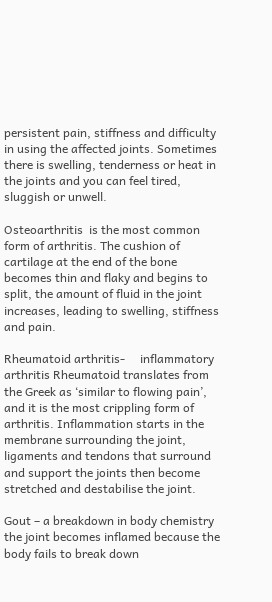persistent pain, stiffness and difficulty in using the affected joints. Sometimes there is swelling, tenderness or heat in the joints and you can feel tired, sluggish or unwell.

Osteoarthritis  is the most common form of arthritis. The cushion of cartilage at the end of the bone becomes thin and flaky and begins to split, the amount of fluid in the joint increases, leading to swelling, stiffness and pain.

Rheumatoid arthritis-     inflammatory arthritis Rheumatoid translates from the Greek as ‘similar to flowing pain’, and it is the most crippling form of arthritis. Inflammation starts in the membrane surrounding the joint, ligaments and tendons that surround and support the joints then become stretched and destabilise the joint.

Gout – a breakdown in body chemistry the joint becomes inflamed because the body fails to break down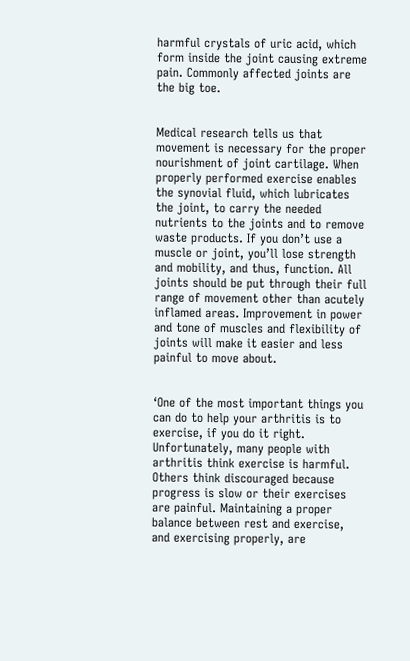harmful crystals of uric acid, which form inside the joint causing extreme pain. Commonly affected joints are the big toe.


Medical research tells us that movement is necessary for the proper nourishment of joint cartilage. When properly performed exercise enables the synovial fluid, which lubricates the joint, to carry the needed nutrients to the joints and to remove waste products. If you don’t use a muscle or joint, you’ll lose strength and mobility, and thus, function. All joints should be put through their full range of movement other than acutely inflamed areas. Improvement in power and tone of muscles and flexibility of joints will make it easier and less painful to move about.


‘One of the most important things you can do to help your arthritis is to exercise, if you do it right. Unfortunately, many people with arthritis think exercise is harmful. Others think discouraged because progress is slow or their exercises are painful. Maintaining a proper balance between rest and exercise, and exercising properly, are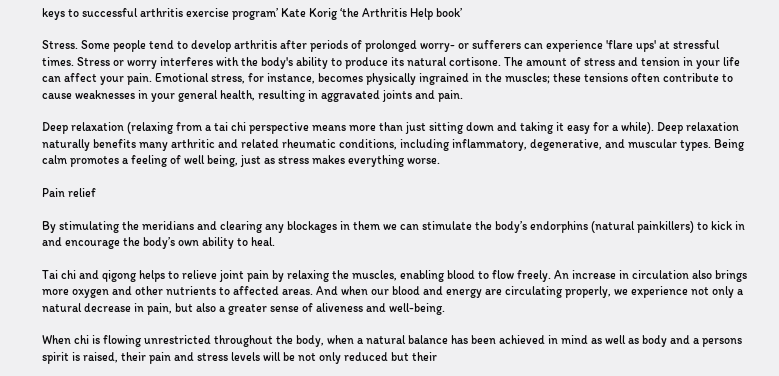keys to successful arthritis exercise program’ Kate Korig ‘the Arthritis Help book’

Stress. Some people tend to develop arthritis after periods of prolonged worry- or sufferers can experience 'flare ups' at stressful times. Stress or worry interferes with the body's ability to produce its natural cortisone. The amount of stress and tension in your life can affect your pain. Emotional stress, for instance, becomes physically ingrained in the muscles; these tensions often contribute to cause weaknesses in your general health, resulting in aggravated joints and pain.

Deep relaxation (relaxing from a tai chi perspective means more than just sitting down and taking it easy for a while). Deep relaxation naturally benefits many arthritic and related rheumatic conditions, including inflammatory, degenerative, and muscular types. Being calm promotes a feeling of well being, just as stress makes everything worse.

Pain relief

By stimulating the meridians and clearing any blockages in them we can stimulate the body’s endorphins (natural painkillers) to kick in and encourage the body’s own ability to heal.

Tai chi and qigong helps to relieve joint pain by relaxing the muscles, enabling blood to flow freely. An increase in circulation also brings more oxygen and other nutrients to affected areas. And when our blood and energy are circulating properly, we experience not only a natural decrease in pain, but also a greater sense of aliveness and well-being.

When chi is flowing unrestricted throughout the body, when a natural balance has been achieved in mind as well as body and a persons spirit is raised, their pain and stress levels will be not only reduced but their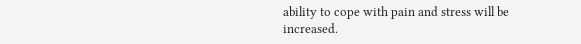ability to cope with pain and stress will be increased.